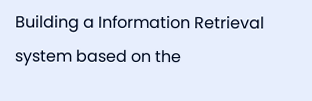Building a Information Retrieval system based on the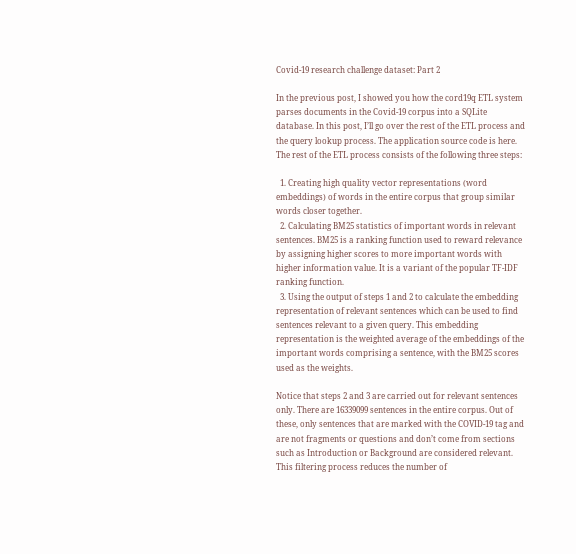Covid-19 research challenge dataset: Part 2

In the previous post, I showed you how the cord19q ETL system parses documents in the Covid-19 corpus into a SQLite database. In this post, I’ll go over the rest of the ETL process and the query lookup process. The application source code is here. The rest of the ETL process consists of the following three steps:

  1. Creating high quality vector representations (word embeddings) of words in the entire corpus that group similar words closer together.
  2. Calculating BM25 statistics of important words in relevant sentences. BM25 is a ranking function used to reward relevance by assigning higher scores to more important words with higher information value. It is a variant of the popular TF-IDF ranking function.
  3. Using the output of steps 1 and 2 to calculate the embedding representation of relevant sentences which can be used to find sentences relevant to a given query. This embedding representation is the weighted average of the embeddings of the important words comprising a sentence, with the BM25 scores used as the weights.

Notice that steps 2 and 3 are carried out for relevant sentences only. There are 16339099 sentences in the entire corpus. Out of these, only sentences that are marked with the COVID-19 tag and are not fragments or questions and don’t come from sections such as Introduction or Background are considered relevant. This filtering process reduces the number of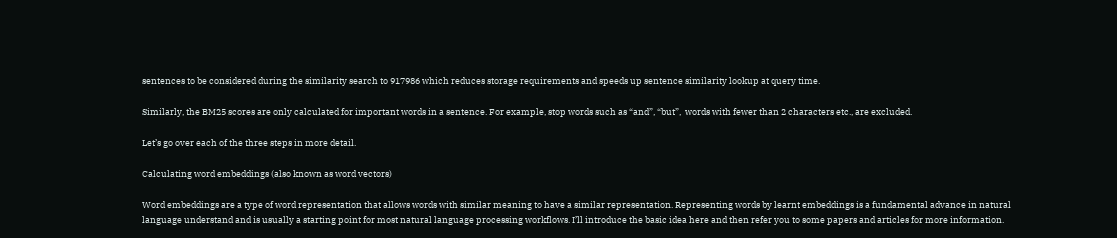sentences to be considered during the similarity search to 917986 which reduces storage requirements and speeds up sentence similarity lookup at query time.

Similarly, the BM25 scores are only calculated for important words in a sentence. For example, stop words such as “and”, “but”,  words with fewer than 2 characters etc., are excluded.

Let’s go over each of the three steps in more detail.

Calculating word embeddings (also known as word vectors)

Word embeddings are a type of word representation that allows words with similar meaning to have a similar representation. Representing words by learnt embeddings is a fundamental advance in natural language understand and is usually a starting point for most natural language processing workflows. I’ll introduce the basic idea here and then refer you to some papers and articles for more information.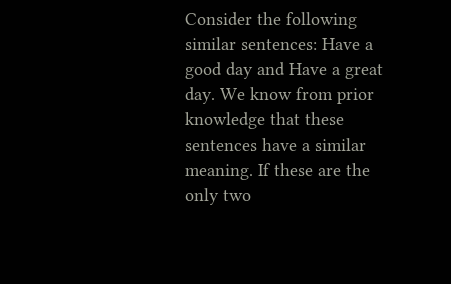Consider the following similar sentences: Have a good day and Have a great day. We know from prior knowledge that these sentences have a similar meaning. If these are the only two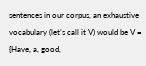sentences in our corpus, an exhaustive vocabulary (let’s call it V) would be V = {Have, a, good,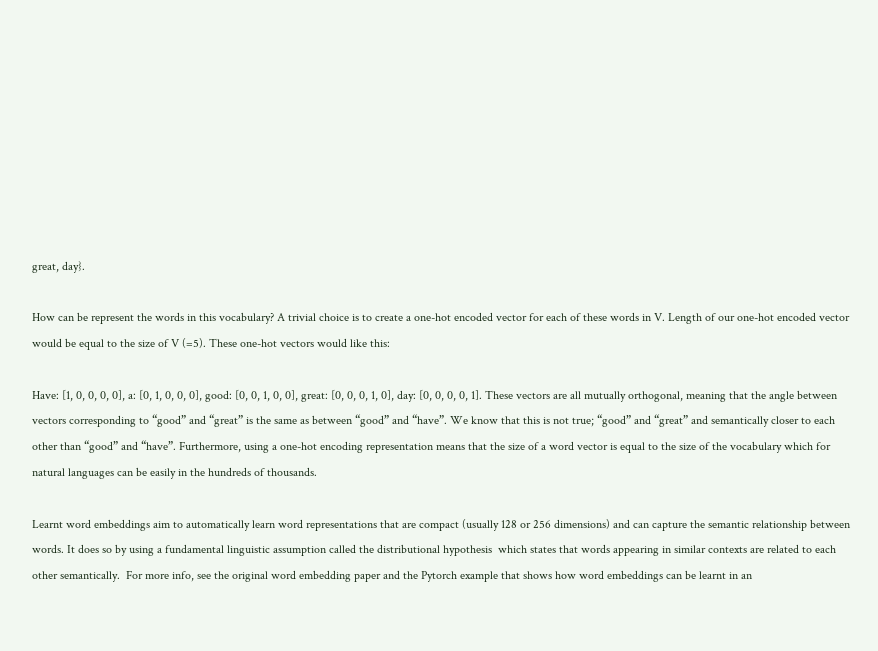great, day}.

How can be represent the words in this vocabulary? A trivial choice is to create a one-hot encoded vector for each of these words in V. Length of our one-hot encoded vector would be equal to the size of V (=5). These one-hot vectors would like this:

Have: [1, 0, 0, 0, 0], a: [0, 1, 0, 0, 0], good: [0, 0, 1, 0, 0], great: [0, 0, 0, 1, 0], day: [0, 0, 0, 0, 1]. These vectors are all mutually orthogonal, meaning that the angle between vectors corresponding to “good” and “great” is the same as between “good” and “have”. We know that this is not true; “good” and “great” and semantically closer to each other than “good” and “have”. Furthermore, using a one-hot encoding representation means that the size of a word vector is equal to the size of the vocabulary which for natural languages can be easily in the hundreds of thousands.

Learnt word embeddings aim to automatically learn word representations that are compact (usually 128 or 256 dimensions) and can capture the semantic relationship between words. It does so by using a fundamental linguistic assumption called the distributional hypothesis  which states that words appearing in similar contexts are related to each other semantically.  For more info, see the original word embedding paper and the Pytorch example that shows how word embeddings can be learnt in an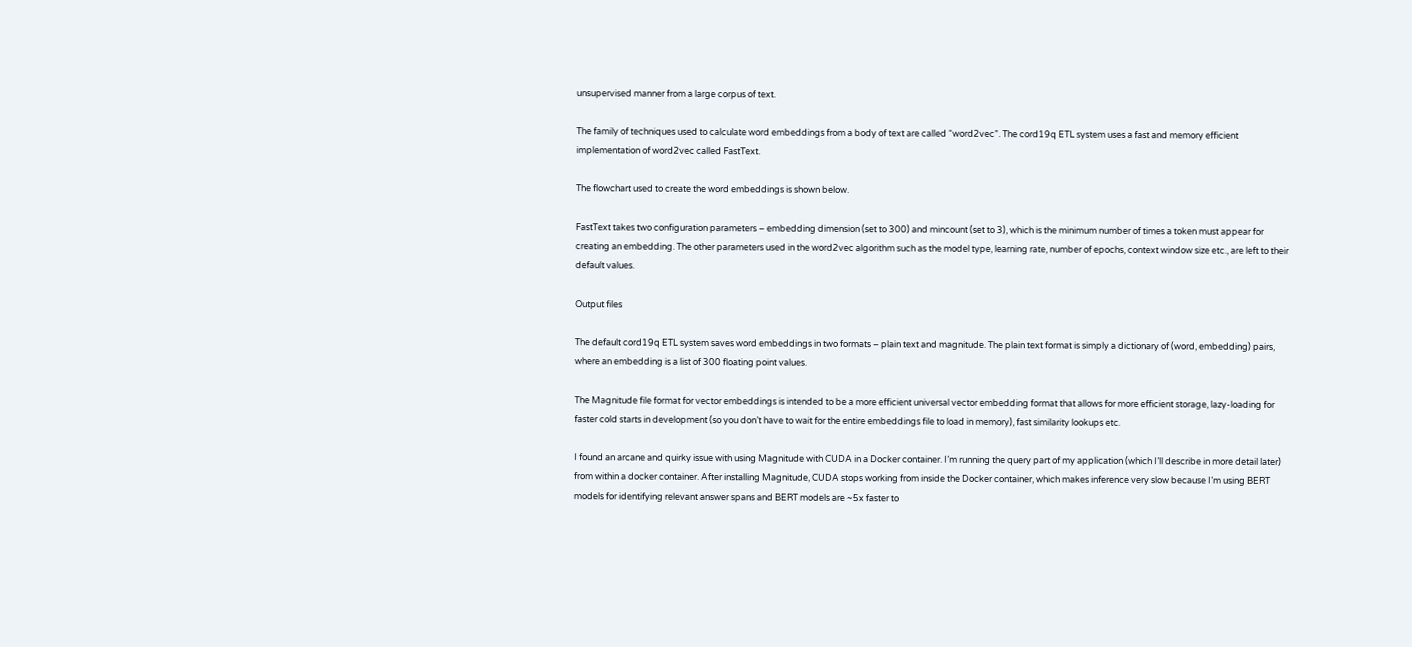unsupervised manner from a large corpus of text.

The family of techniques used to calculate word embeddings from a body of text are called “word2vec”. The cord19q ETL system uses a fast and memory efficient implementation of word2vec called FastText.

The flowchart used to create the word embeddings is shown below.

FastText takes two configuration parameters – embedding dimension (set to 300) and mincount (set to 3), which is the minimum number of times a token must appear for creating an embedding. The other parameters used in the word2vec algorithm such as the model type, learning rate, number of epochs, context window size etc., are left to their default values.

Output files

The default cord19q ETL system saves word embeddings in two formats – plain text and magnitude. The plain text format is simply a dictionary of (word, embedding) pairs, where an embedding is a list of 300 floating point values.

The Magnitude file format for vector embeddings is intended to be a more efficient universal vector embedding format that allows for more efficient storage, lazy-loading for faster cold starts in development (so you don’t have to wait for the entire embeddings file to load in memory), fast similarity lookups etc.

I found an arcane and quirky issue with using Magnitude with CUDA in a Docker container. I’m running the query part of my application (which I’ll describe in more detail later) from within a docker container. After installing Magnitude, CUDA stops working from inside the Docker container, which makes inference very slow because I’m using BERT models for identifying relevant answer spans and BERT models are ~5x faster to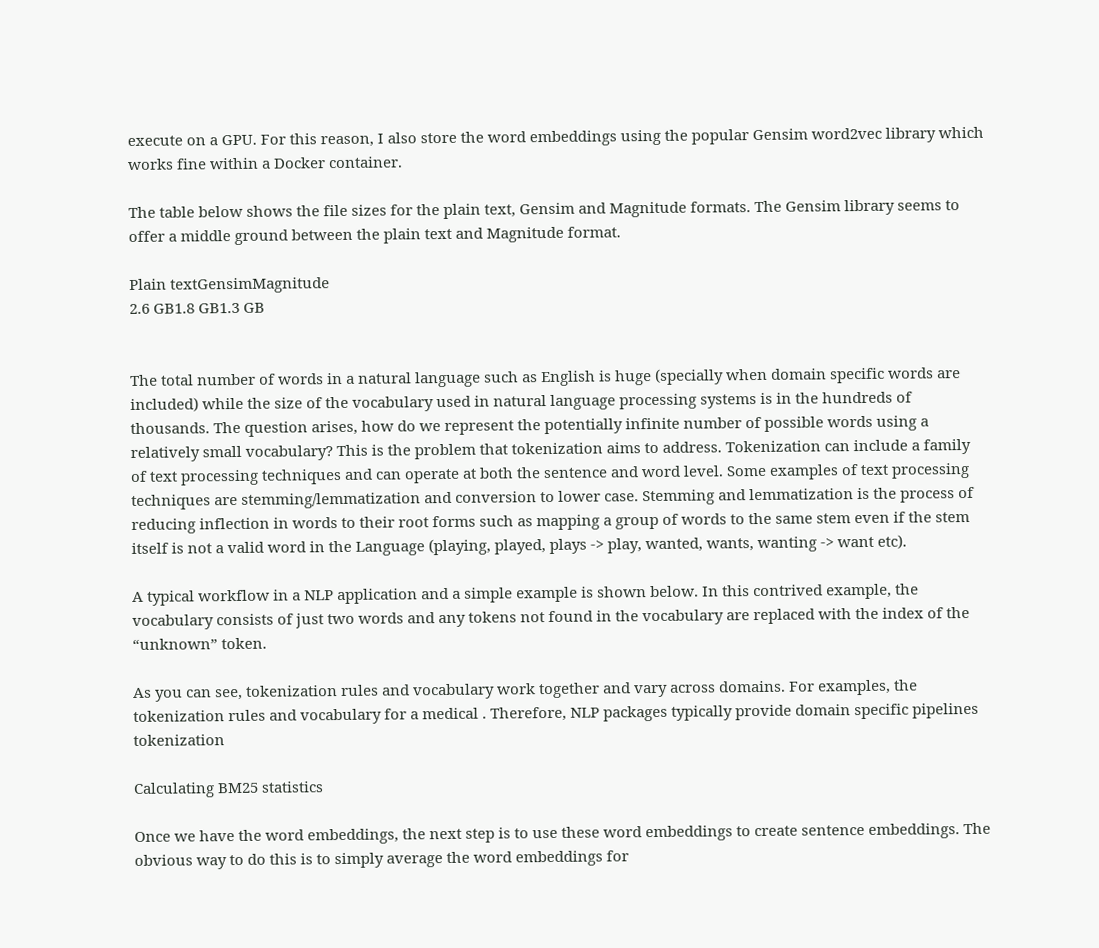execute on a GPU. For this reason, I also store the word embeddings using the popular Gensim word2vec library which works fine within a Docker container.

The table below shows the file sizes for the plain text, Gensim and Magnitude formats. The Gensim library seems to offer a middle ground between the plain text and Magnitude format.

Plain textGensimMagnitude
2.6 GB1.8 GB1.3 GB


The total number of words in a natural language such as English is huge (specially when domain specific words are included) while the size of the vocabulary used in natural language processing systems is in the hundreds of thousands. The question arises, how do we represent the potentially infinite number of possible words using a relatively small vocabulary? This is the problem that tokenization aims to address. Tokenization can include a family of text processing techniques and can operate at both the sentence and word level. Some examples of text processing techniques are stemming/lemmatization and conversion to lower case. Stemming and lemmatization is the process of reducing inflection in words to their root forms such as mapping a group of words to the same stem even if the stem itself is not a valid word in the Language (playing, played, plays -> play, wanted, wants, wanting -> want etc).

A typical workflow in a NLP application and a simple example is shown below. In this contrived example, the vocabulary consists of just two words and any tokens not found in the vocabulary are replaced with the index of the “unknown” token.

As you can see, tokenization rules and vocabulary work together and vary across domains. For examples, the tokenization rules and vocabulary for a medical . Therefore, NLP packages typically provide domain specific pipelines tokenization

Calculating BM25 statistics

Once we have the word embeddings, the next step is to use these word embeddings to create sentence embeddings. The obvious way to do this is to simply average the word embeddings for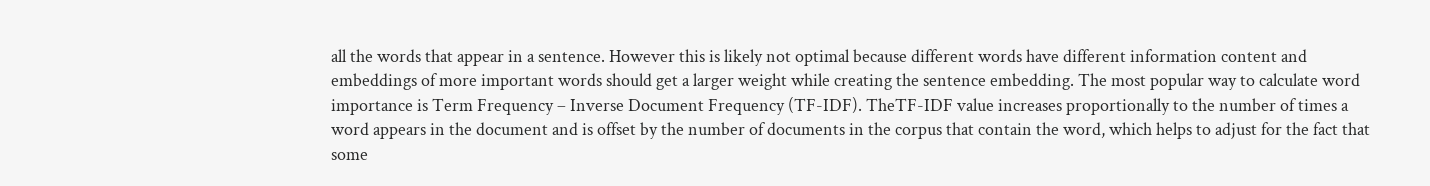all the words that appear in a sentence. However this is likely not optimal because different words have different information content and embeddings of more important words should get a larger weight while creating the sentence embedding. The most popular way to calculate word importance is Term Frequency – Inverse Document Frequency (TF-IDF). TheTF-IDF value increases proportionally to the number of times a word appears in the document and is offset by the number of documents in the corpus that contain the word, which helps to adjust for the fact that some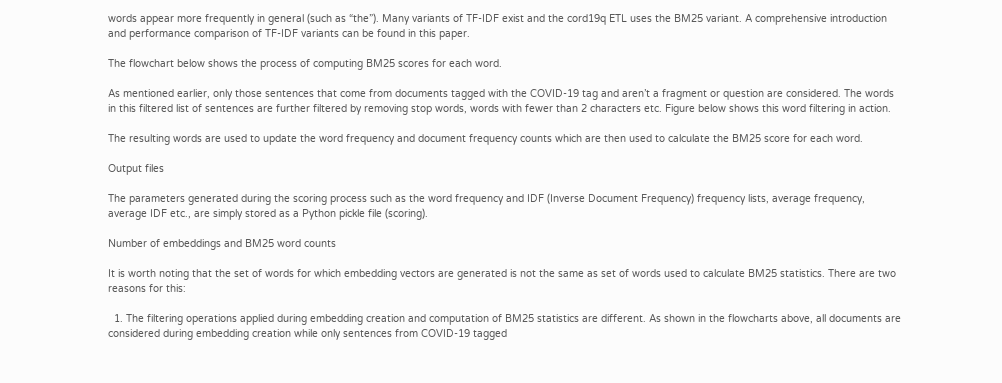words appear more frequently in general (such as “the”). Many variants of TF-IDF exist and the cord19q ETL uses the BM25 variant. A comprehensive introduction and performance comparison of TF-IDF variants can be found in this paper.

The flowchart below shows the process of computing BM25 scores for each word.

As mentioned earlier, only those sentences that come from documents tagged with the COVID-19 tag and aren’t a fragment or question are considered. The words in this filtered list of sentences are further filtered by removing stop words, words with fewer than 2 characters etc. Figure below shows this word filtering in action.

The resulting words are used to update the word frequency and document frequency counts which are then used to calculate the BM25 score for each word.

Output files

The parameters generated during the scoring process such as the word frequency and IDF (Inverse Document Frequency) frequency lists, average frequency, average IDF etc., are simply stored as a Python pickle file (scoring).

Number of embeddings and BM25 word counts

It is worth noting that the set of words for which embedding vectors are generated is not the same as set of words used to calculate BM25 statistics. There are two reasons for this:

  1. The filtering operations applied during embedding creation and computation of BM25 statistics are different. As shown in the flowcharts above, all documents are considered during embedding creation while only sentences from COVID-19 tagged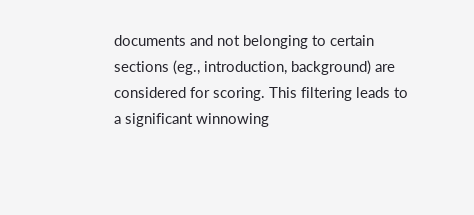documents and not belonging to certain sections (eg., introduction, background) are considered for scoring. This filtering leads to a significant winnowing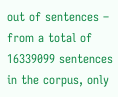out of sentences – from a total of 16339099 sentences in the corpus, only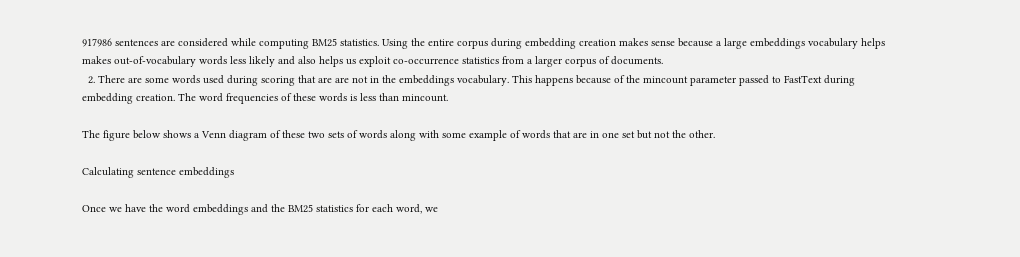917986 sentences are considered while computing BM25 statistics. Using the entire corpus during embedding creation makes sense because a large embeddings vocabulary helps makes out-of-vocabulary words less likely and also helps us exploit co-occurrence statistics from a larger corpus of documents.
  2. There are some words used during scoring that are are not in the embeddings vocabulary. This happens because of the mincount parameter passed to FastText during embedding creation. The word frequencies of these words is less than mincount.

The figure below shows a Venn diagram of these two sets of words along with some example of words that are in one set but not the other.

Calculating sentence embeddings

Once we have the word embeddings and the BM25 statistics for each word, we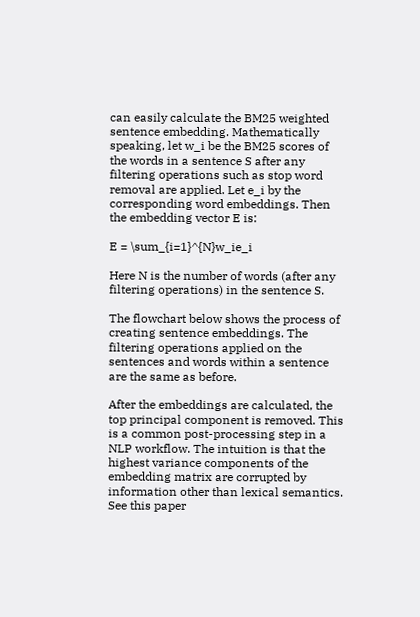can easily calculate the BM25 weighted sentence embedding. Mathematically speaking, let w_i be the BM25 scores of the words in a sentence S after any filtering operations such as stop word removal are applied. Let e_i by the corresponding word embeddings. Then the embedding vector E is:

E = \sum_{i=1}^{N}w_ie_i

Here N is the number of words (after any filtering operations) in the sentence S.

The flowchart below shows the process of creating sentence embeddings. The filtering operations applied on the sentences and words within a sentence are the same as before.

After the embeddings are calculated, the top principal component is removed. This is a common post-processing step in a NLP workflow. The intuition is that the highest variance components of the embedding matrix are corrupted by information other than lexical semantics. See this paper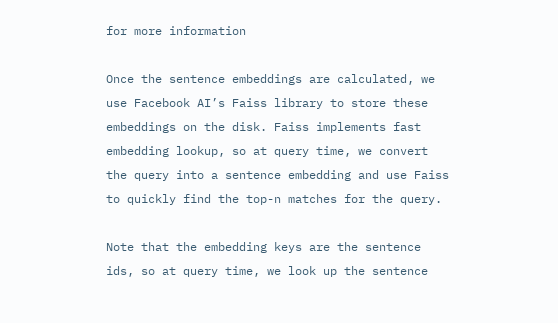for more information

Once the sentence embeddings are calculated, we use Facebook AI’s Faiss library to store these embeddings on the disk. Faiss implements fast embedding lookup, so at query time, we convert the query into a sentence embedding and use Faiss to quickly find the top-n matches for the query.

Note that the embedding keys are the sentence ids, so at query time, we look up the sentence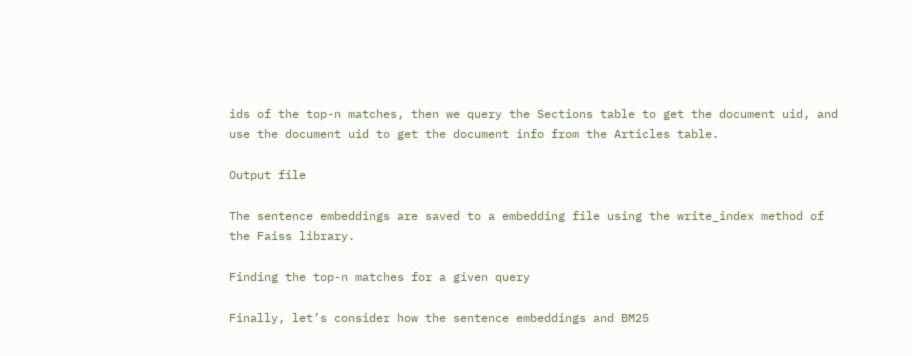ids of the top-n matches, then we query the Sections table to get the document uid, and use the document uid to get the document info from the Articles table.

Output file

The sentence embeddings are saved to a embedding file using the write_index method of the Faiss library.

Finding the top-n matches for a given query

Finally, let’s consider how the sentence embeddings and BM25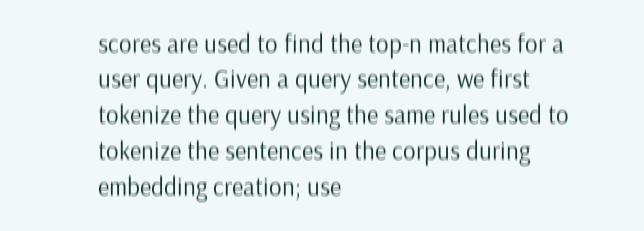scores are used to find the top-n matches for a user query. Given a query sentence, we first tokenize the query using the same rules used to tokenize the sentences in the corpus during embedding creation; use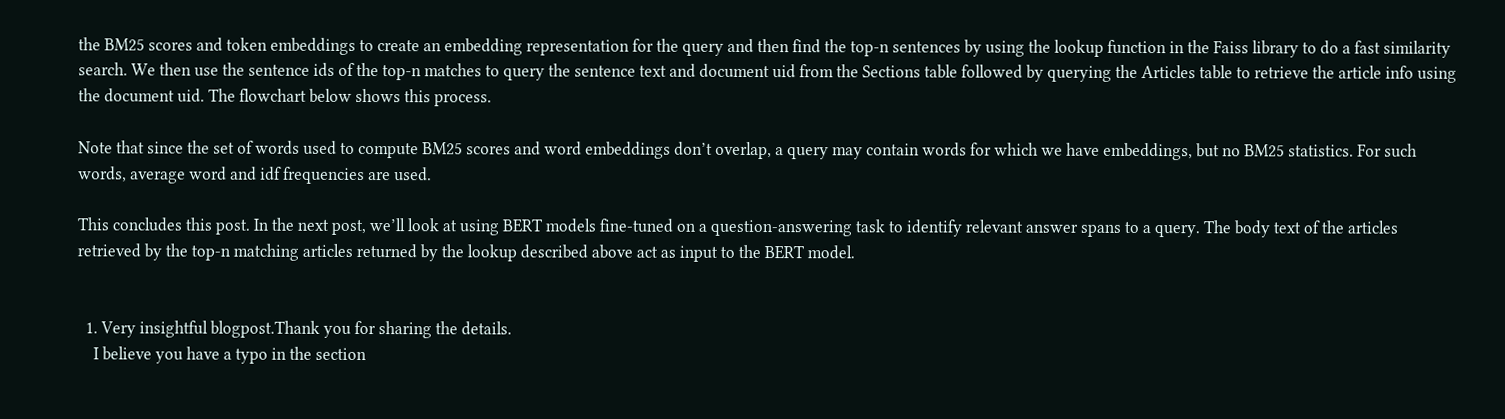the BM25 scores and token embeddings to create an embedding representation for the query and then find the top-n sentences by using the lookup function in the Faiss library to do a fast similarity search. We then use the sentence ids of the top-n matches to query the sentence text and document uid from the Sections table followed by querying the Articles table to retrieve the article info using the document uid. The flowchart below shows this process.

Note that since the set of words used to compute BM25 scores and word embeddings don’t overlap, a query may contain words for which we have embeddings, but no BM25 statistics. For such words, average word and idf frequencies are used.

This concludes this post. In the next post, we’ll look at using BERT models fine-tuned on a question-answering task to identify relevant answer spans to a query. The body text of the articles retrieved by the top-n matching articles returned by the lookup described above act as input to the BERT model.


  1. Very insightful blogpost.Thank you for sharing the details.
    I believe you have a typo in the section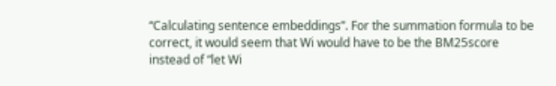“Calculating sentence embeddings”. For the summation formula to be correct, it would seem that Wi would have to be the BM25score instead of “let Wi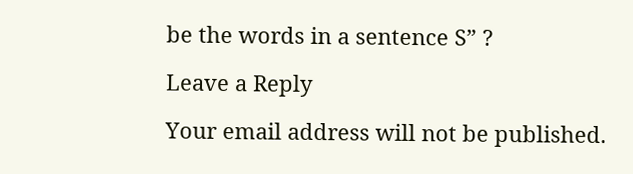be the words in a sentence S” ?

Leave a Reply

Your email address will not be published.